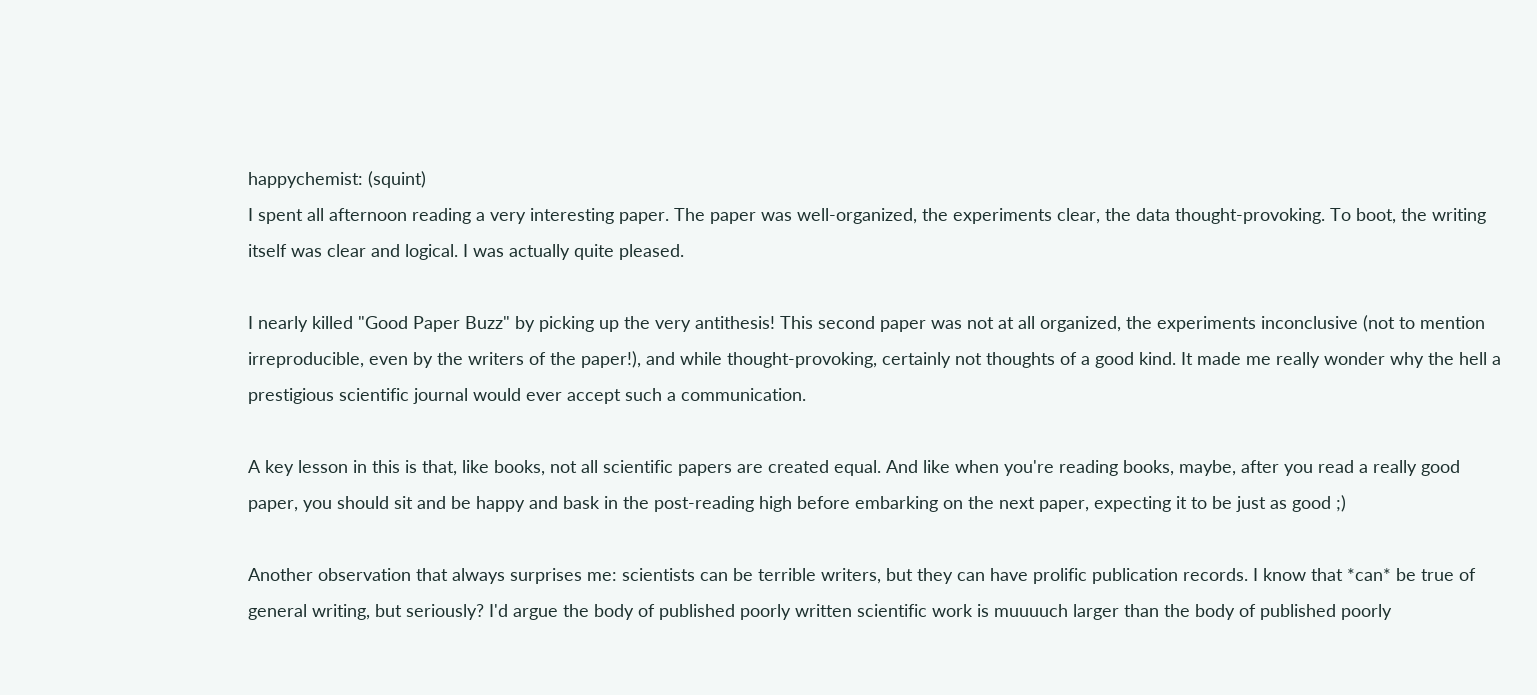happychemist: (squint)
I spent all afternoon reading a very interesting paper. The paper was well-organized, the experiments clear, the data thought-provoking. To boot, the writing itself was clear and logical. I was actually quite pleased.

I nearly killed "Good Paper Buzz" by picking up the very antithesis! This second paper was not at all organized, the experiments inconclusive (not to mention irreproducible, even by the writers of the paper!), and while thought-provoking, certainly not thoughts of a good kind. It made me really wonder why the hell a prestigious scientific journal would ever accept such a communication.

A key lesson in this is that, like books, not all scientific papers are created equal. And like when you're reading books, maybe, after you read a really good paper, you should sit and be happy and bask in the post-reading high before embarking on the next paper, expecting it to be just as good ;)

Another observation that always surprises me: scientists can be terrible writers, but they can have prolific publication records. I know that *can* be true of general writing, but seriously? I'd argue the body of published poorly written scientific work is muuuuch larger than the body of published poorly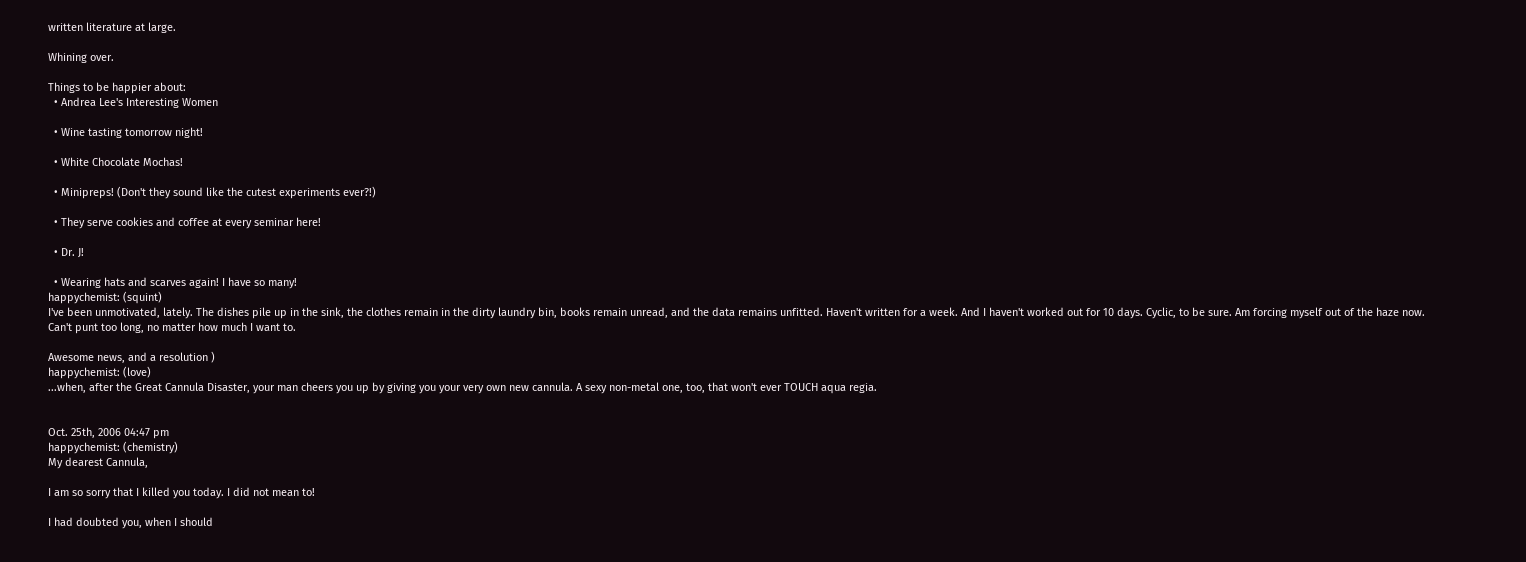written literature at large.

Whining over.

Things to be happier about:
  • Andrea Lee's Interesting Women

  • Wine tasting tomorrow night!

  • White Chocolate Mochas!

  • Minipreps! (Don't they sound like the cutest experiments ever?!)

  • They serve cookies and coffee at every seminar here!

  • Dr. J!

  • Wearing hats and scarves again! I have so many!
happychemist: (squint)
I've been unmotivated, lately. The dishes pile up in the sink, the clothes remain in the dirty laundry bin, books remain unread, and the data remains unfitted. Haven't written for a week. And I haven't worked out for 10 days. Cyclic, to be sure. Am forcing myself out of the haze now. Can't punt too long, no matter how much I want to.

Awesome news, and a resolution )
happychemist: (love)
...when, after the Great Cannula Disaster, your man cheers you up by giving you your very own new cannula. A sexy non-metal one, too, that won't ever TOUCH aqua regia.


Oct. 25th, 2006 04:47 pm
happychemist: (chemistry)
My dearest Cannula,

I am so sorry that I killed you today. I did not mean to!

I had doubted you, when I should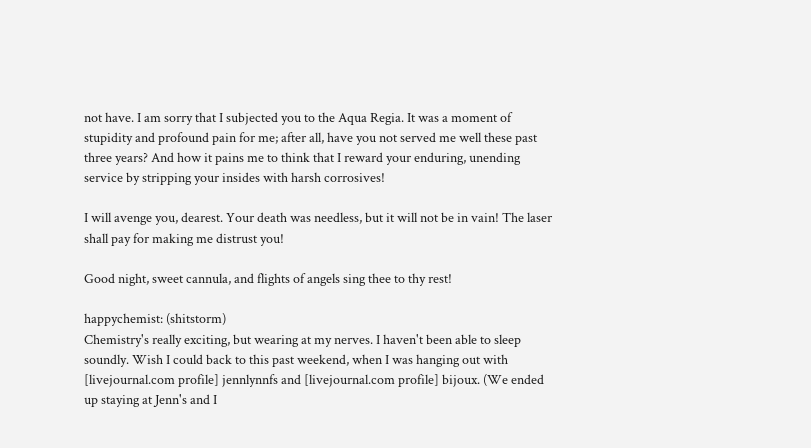not have. I am sorry that I subjected you to the Aqua Regia. It was a moment of stupidity and profound pain for me; after all, have you not served me well these past three years? And how it pains me to think that I reward your enduring, unending service by stripping your insides with harsh corrosives!

I will avenge you, dearest. Your death was needless, but it will not be in vain! The laser shall pay for making me distrust you!

Good night, sweet cannula, and flights of angels sing thee to thy rest!

happychemist: (shitstorm)
Chemistry's really exciting, but wearing at my nerves. I haven't been able to sleep soundly. Wish I could back to this past weekend, when I was hanging out with [livejournal.com profile] jennlynnfs and [livejournal.com profile] bijoux. (We ended up staying at Jenn's and I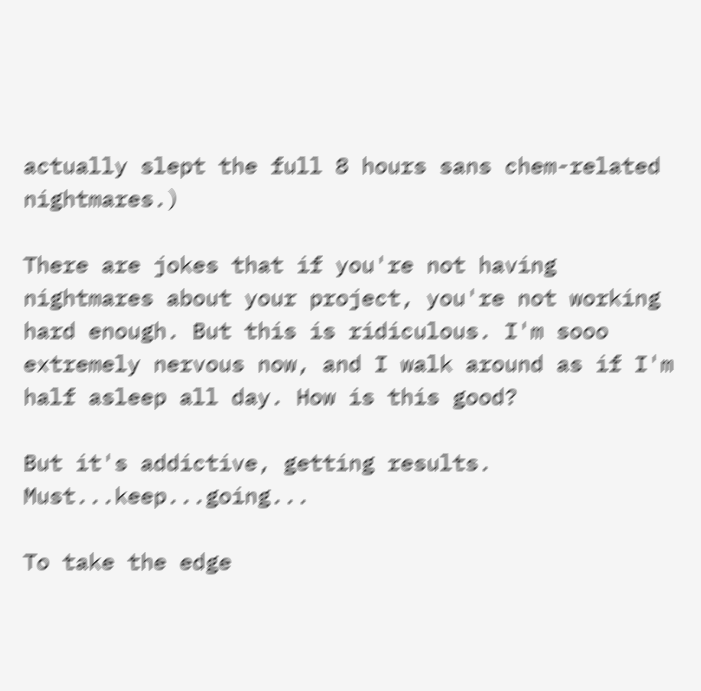actually slept the full 8 hours sans chem-related nightmares.)

There are jokes that if you're not having nightmares about your project, you're not working hard enough. But this is ridiculous. I'm sooo extremely nervous now, and I walk around as if I'm half asleep all day. How is this good?

But it's addictive, getting results. Must...keep...going...

To take the edge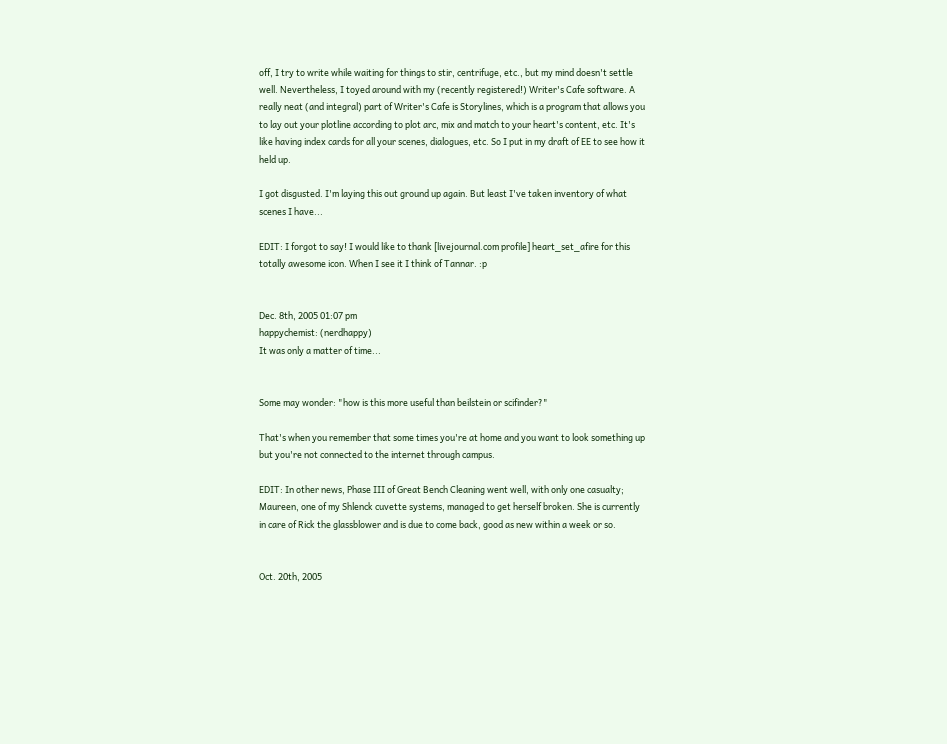off, I try to write while waiting for things to stir, centrifuge, etc., but my mind doesn't settle well. Nevertheless, I toyed around with my (recently registered!) Writer's Cafe software. A really neat (and integral) part of Writer's Cafe is Storylines, which is a program that allows you to lay out your plotline according to plot arc, mix and match to your heart's content, etc. It's like having index cards for all your scenes, dialogues, etc. So I put in my draft of EE to see how it held up.

I got disgusted. I'm laying this out ground up again. But least I've taken inventory of what scenes I have...

EDIT: I forgot to say! I would like to thank [livejournal.com profile] heart_set_afire for this totally awesome icon. When I see it I think of Tannar. :p


Dec. 8th, 2005 01:07 pm
happychemist: (nerdhappy)
It was only a matter of time...


Some may wonder: "how is this more useful than beilstein or scifinder?"

That's when you remember that some times you're at home and you want to look something up but you're not connected to the internet through campus.

EDIT: In other news, Phase III of Great Bench Cleaning went well, with only one casualty; Maureen, one of my Shlenck cuvette systems, managed to get herself broken. She is currently in care of Rick the glassblower and is due to come back, good as new within a week or so.


Oct. 20th, 2005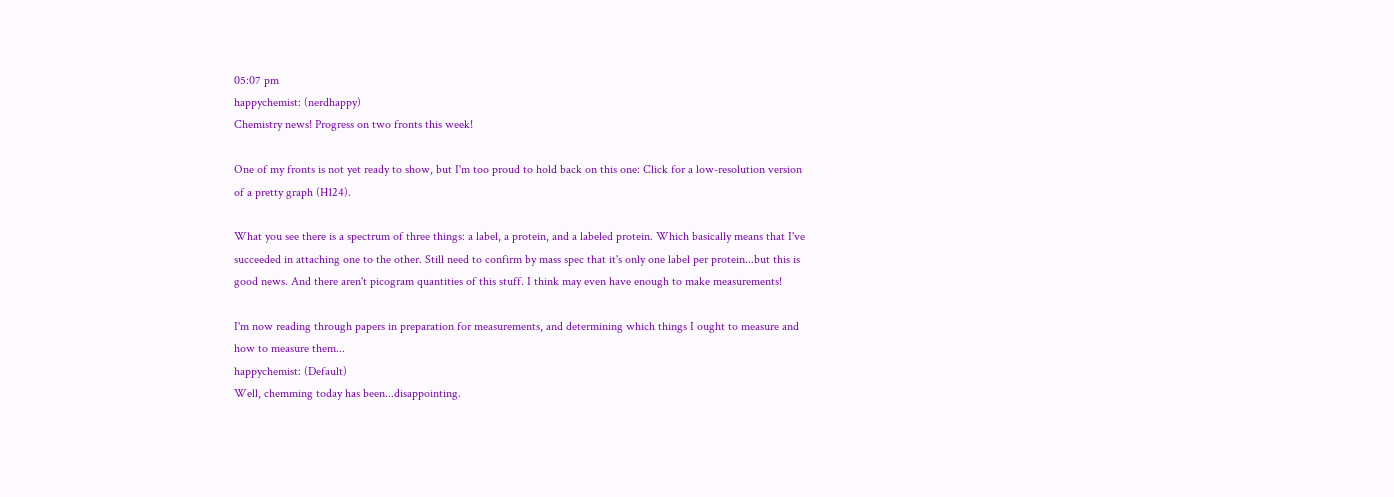05:07 pm
happychemist: (nerdhappy)
Chemistry news! Progress on two fronts this week!

One of my fronts is not yet ready to show, but I'm too proud to hold back on this one: Click for a low-resolution version of a pretty graph (H124).

What you see there is a spectrum of three things: a label, a protein, and a labeled protein. Which basically means that I've succeeded in attaching one to the other. Still need to confirm by mass spec that it's only one label per protein...but this is good news. And there aren't picogram quantities of this stuff. I think may even have enough to make measurements!

I'm now reading through papers in preparation for measurements, and determining which things I ought to measure and how to measure them...
happychemist: (Default)
Well, chemming today has been...disappointing.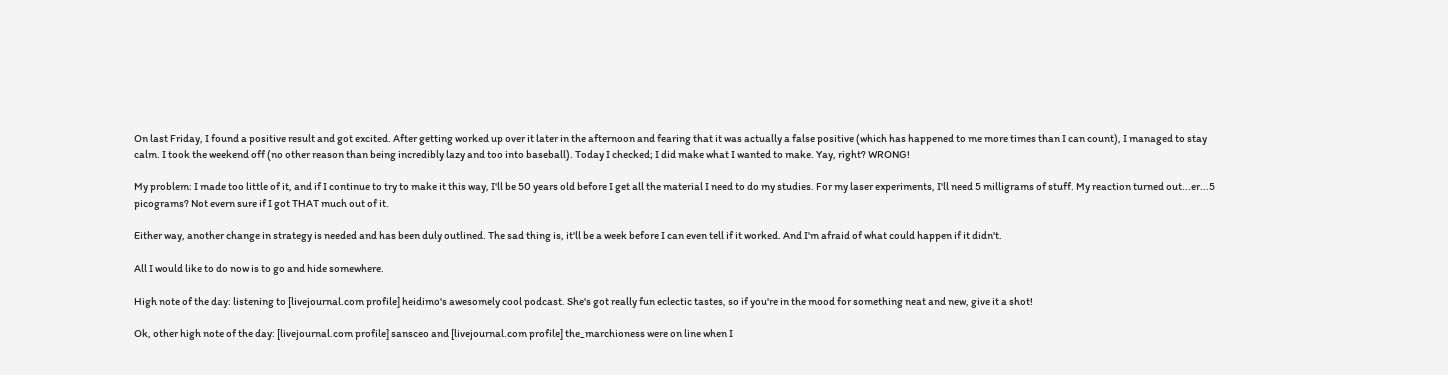On last Friday, I found a positive result and got excited. After getting worked up over it later in the afternoon and fearing that it was actually a false positive (which has happened to me more times than I can count), I managed to stay calm. I took the weekend off (no other reason than being incredibly lazy and too into baseball). Today I checked; I did make what I wanted to make. Yay, right? WRONG!

My problem: I made too little of it, and if I continue to try to make it this way, I'll be 50 years old before I get all the material I need to do my studies. For my laser experiments, I'll need 5 milligrams of stuff. My reaction turned out...er...5 picograms? Not evern sure if I got THAT much out of it.

Either way, another change in strategy is needed and has been duly outlined. The sad thing is, it'll be a week before I can even tell if it worked. And I'm afraid of what could happen if it didn't.

All I would like to do now is to go and hide somewhere.

High note of the day: listening to [livejournal.com profile] heidimo's awesomely cool podcast. She's got really fun eclectic tastes, so if you're in the mood for something neat and new, give it a shot!

Ok, other high note of the day: [livejournal.com profile] sansceo and [livejournal.com profile] the_marchioness were on line when I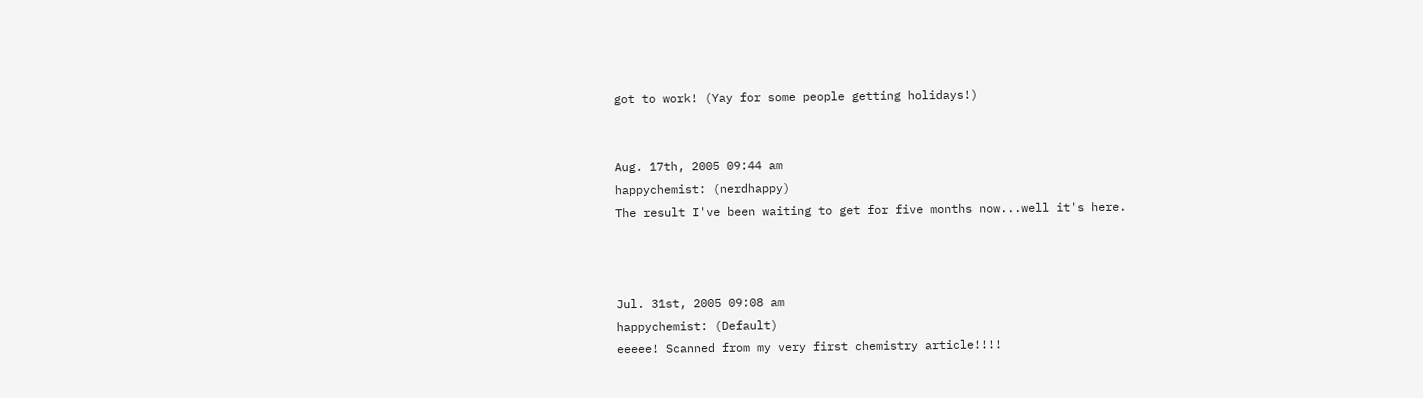got to work! (Yay for some people getting holidays!)


Aug. 17th, 2005 09:44 am
happychemist: (nerdhappy)
The result I've been waiting to get for five months now...well it's here.



Jul. 31st, 2005 09:08 am
happychemist: (Default)
eeeee! Scanned from my very first chemistry article!!!!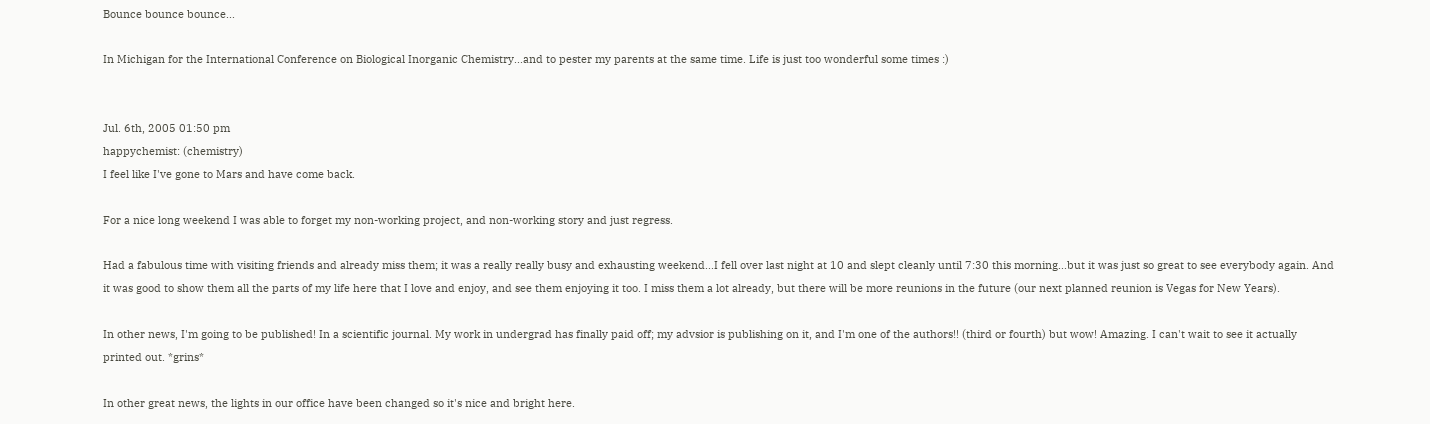Bounce bounce bounce...

In Michigan for the International Conference on Biological Inorganic Chemistry...and to pester my parents at the same time. Life is just too wonderful some times :)


Jul. 6th, 2005 01:50 pm
happychemist: (chemistry)
I feel like I've gone to Mars and have come back.

For a nice long weekend I was able to forget my non-working project, and non-working story and just regress.

Had a fabulous time with visiting friends and already miss them; it was a really really busy and exhausting weekend...I fell over last night at 10 and slept cleanly until 7:30 this morning...but it was just so great to see everybody again. And it was good to show them all the parts of my life here that I love and enjoy, and see them enjoying it too. I miss them a lot already, but there will be more reunions in the future (our next planned reunion is Vegas for New Years).

In other news, I'm going to be published! In a scientific journal. My work in undergrad has finally paid off; my advsior is publishing on it, and I'm one of the authors!! (third or fourth) but wow! Amazing. I can't wait to see it actually printed out. *grins*

In other great news, the lights in our office have been changed so it's nice and bright here.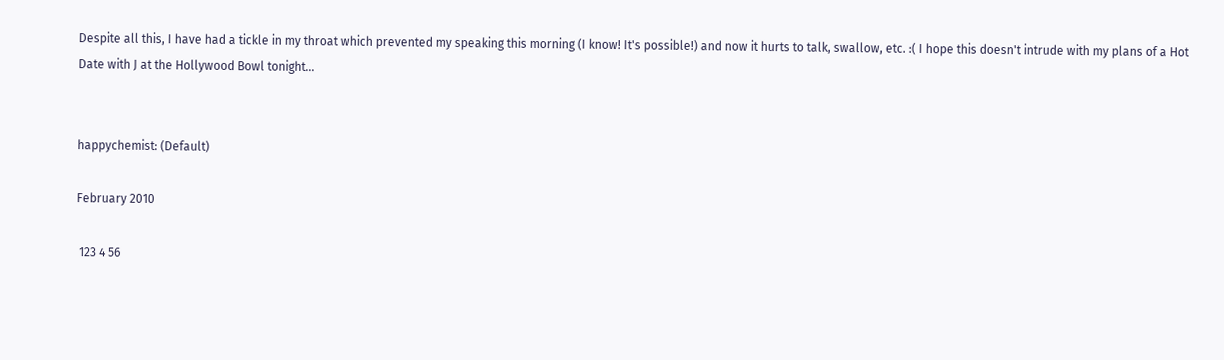Despite all this, I have had a tickle in my throat which prevented my speaking this morning (I know! It's possible!) and now it hurts to talk, swallow, etc. :( I hope this doesn't intrude with my plans of a Hot Date with J at the Hollywood Bowl tonight...


happychemist: (Default)

February 2010

 123 4 56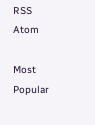RSS Atom

Most Popular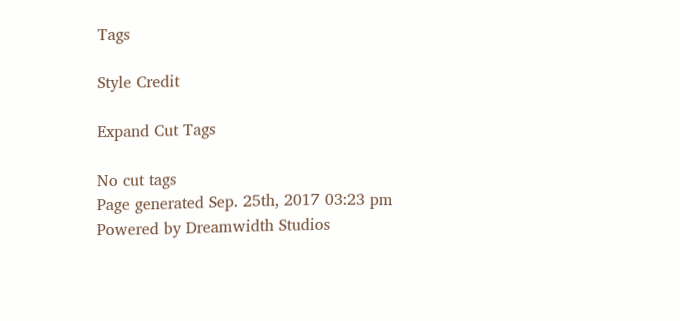Tags

Style Credit

Expand Cut Tags

No cut tags
Page generated Sep. 25th, 2017 03:23 pm
Powered by Dreamwidth Studios